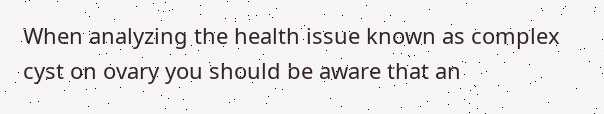When analyzing the health issue known as complex cyst on ovary you should be aware that an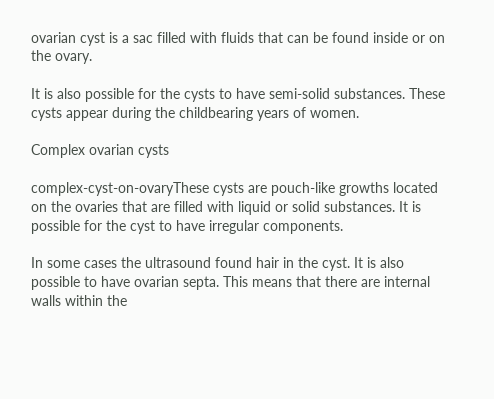ovarian cyst is a sac filled with fluids that can be found inside or on the ovary.

It is also possible for the cysts to have semi-solid substances. These cysts appear during the childbearing years of women.

Complex ovarian cysts

complex-cyst-on-ovaryThese cysts are pouch-like growths located on the ovaries that are filled with liquid or solid substances. It is possible for the cyst to have irregular components.

In some cases the ultrasound found hair in the cyst. It is also possible to have ovarian septa. This means that there are internal walls within the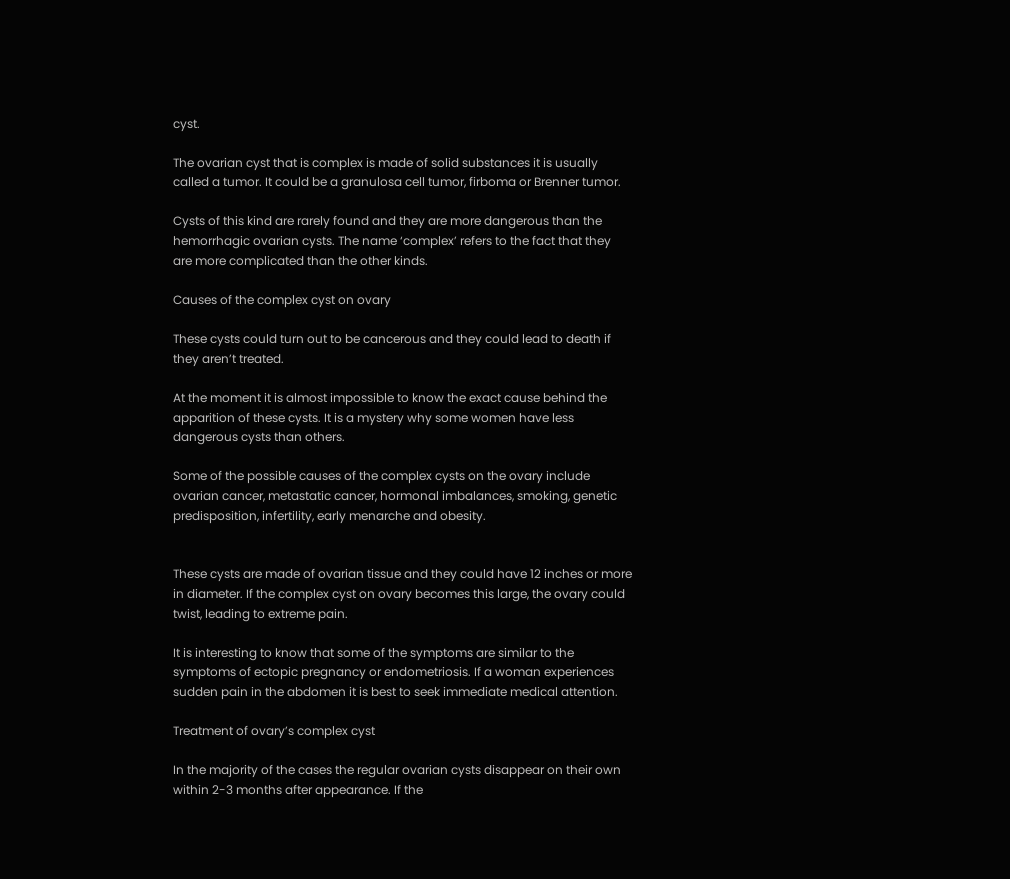cyst.

The ovarian cyst that is complex is made of solid substances it is usually called a tumor. It could be a granulosa cell tumor, firboma or Brenner tumor.

Cysts of this kind are rarely found and they are more dangerous than the hemorrhagic ovarian cysts. The name ‘complex’ refers to the fact that they are more complicated than the other kinds.

Causes of the complex cyst on ovary

These cysts could turn out to be cancerous and they could lead to death if they aren’t treated.

At the moment it is almost impossible to know the exact cause behind the apparition of these cysts. It is a mystery why some women have less dangerous cysts than others.

Some of the possible causes of the complex cysts on the ovary include ovarian cancer, metastatic cancer, hormonal imbalances, smoking, genetic predisposition, infertility, early menarche and obesity.


These cysts are made of ovarian tissue and they could have 12 inches or more in diameter. If the complex cyst on ovary becomes this large, the ovary could twist, leading to extreme pain.

It is interesting to know that some of the symptoms are similar to the symptoms of ectopic pregnancy or endometriosis. If a woman experiences sudden pain in the abdomen it is best to seek immediate medical attention.

Treatment of ovary’s complex cyst

In the majority of the cases the regular ovarian cysts disappear on their own within 2-3 months after appearance. If the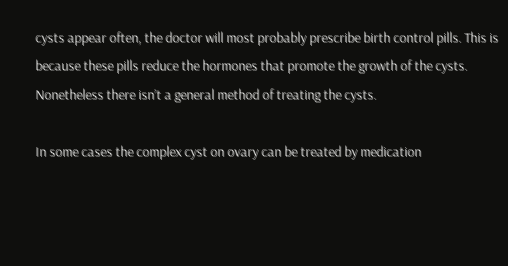cysts appear often, the doctor will most probably prescribe birth control pills. This is because these pills reduce the hormones that promote the growth of the cysts. Nonetheless there isn’t a general method of treating the cysts.

In some cases the complex cyst on ovary can be treated by medication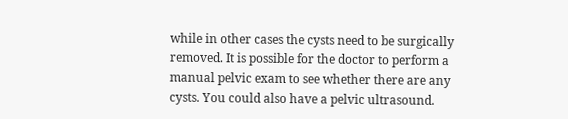while in other cases the cysts need to be surgically removed. It is possible for the doctor to perform a manual pelvic exam to see whether there are any cysts. You could also have a pelvic ultrasound.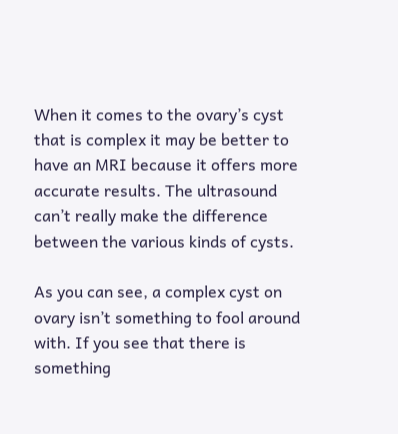When it comes to the ovary’s cyst that is complex it may be better to have an MRI because it offers more accurate results. The ultrasound can’t really make the difference between the various kinds of cysts.

As you can see, a complex cyst on ovary isn’t something to fool around with. If you see that there is something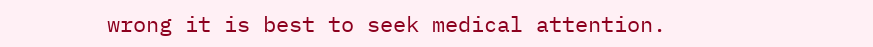wrong it is best to seek medical attention.